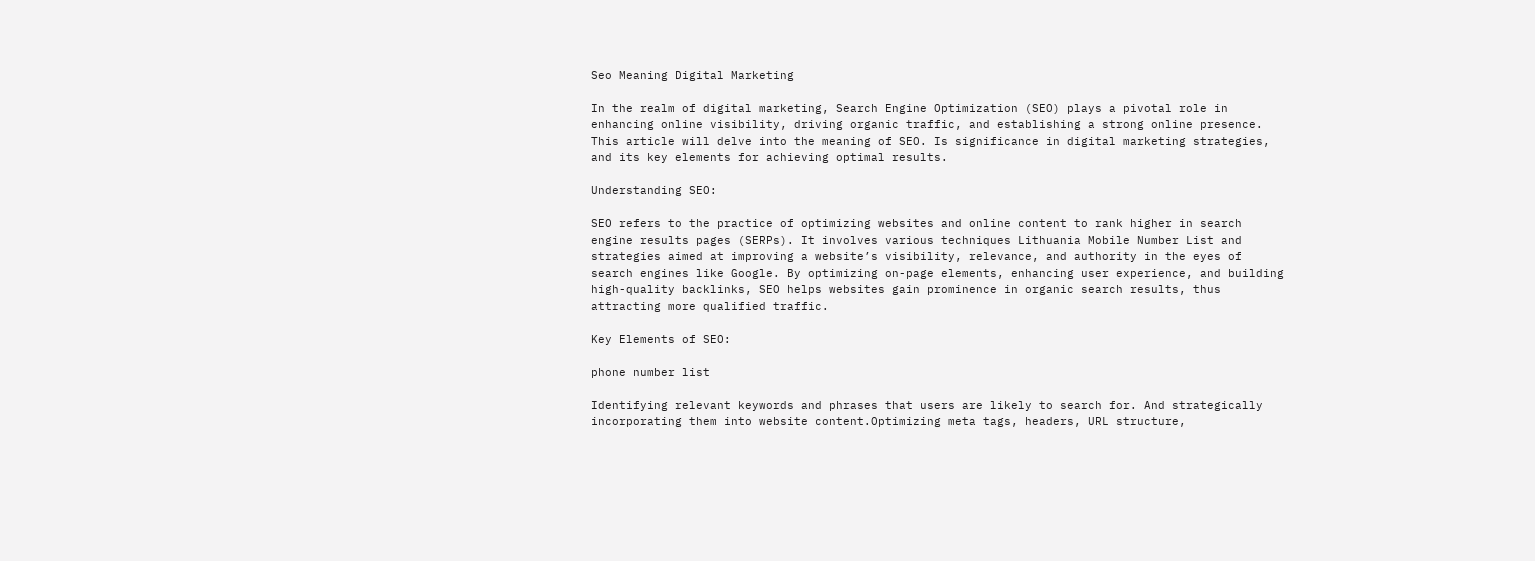Seo Meaning Digital Marketing

In the realm of digital marketing, Search Engine Optimization (SEO) plays a pivotal role in enhancing online visibility, driving organic traffic, and establishing a strong online presence. This article will delve into the meaning of SEO. Is significance in digital marketing strategies, and its key elements for achieving optimal results.

Understanding SEO:

SEO refers to the practice of optimizing websites and online content to rank higher in search engine results pages (SERPs). It involves various techniques Lithuania Mobile Number List and strategies aimed at improving a website’s visibility, relevance, and authority in the eyes of search engines like Google. By optimizing on-page elements, enhancing user experience, and building high-quality backlinks, SEO helps websites gain prominence in organic search results, thus attracting more qualified traffic.

Key Elements of SEO:

phone number list

Identifying relevant keywords and phrases that users are likely to search for. And strategically incorporating them into website content.Optimizing meta tags, headers, URL structure,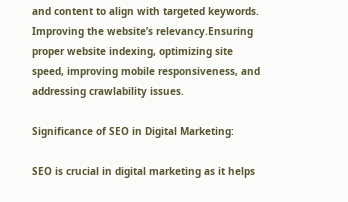and content to align with targeted keywords. Improving the website’s relevancy.Ensuring proper website indexing, optimizing site speed, improving mobile responsiveness, and addressing crawlability issues.

Significance of SEO in Digital Marketing:

SEO is crucial in digital marketing as it helps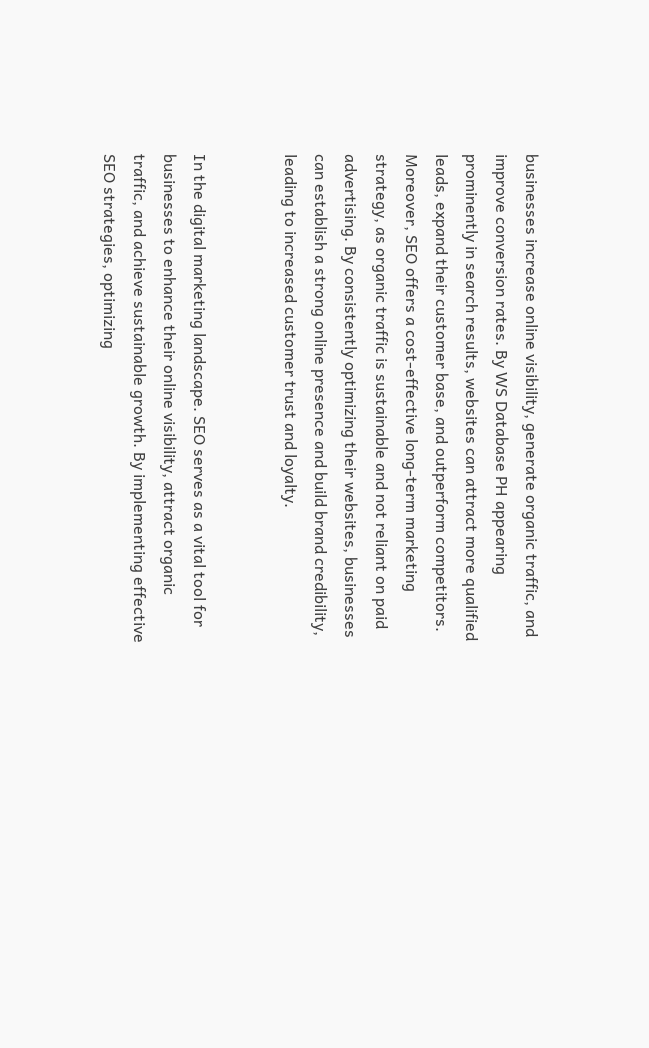businesses increase online visibility, generate organic traffic, and improve conversion rates. By WS Database PH appearing prominently in search results, websites can attract more qualified leads, expand their customer base, and outperform competitors. Moreover, SEO offers a cost-effective long-term marketing strategy, as organic traffic is sustainable and not reliant on paid advertising. By consistently optimizing their websites, businesses can establish a strong online presence and build brand credibility, leading to increased customer trust and loyalty.


In the digital marketing landscape. SEO serves as a vital tool for businesses to enhance their online visibility, attract organic traffic, and achieve sustainable growth. By implementing effective SEO strategies, optimizing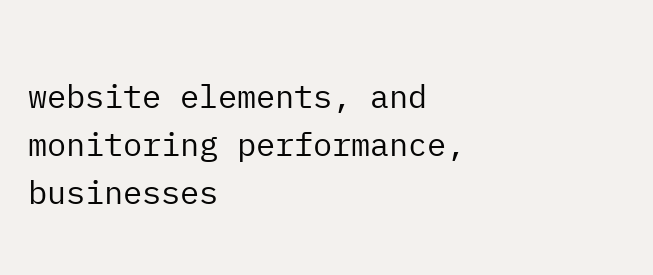website elements, and monitoring performance, businesses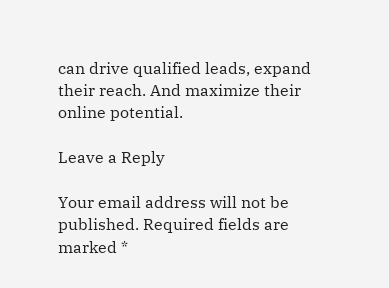can drive qualified leads, expand their reach. And maximize their online potential.

Leave a Reply

Your email address will not be published. Required fields are marked *